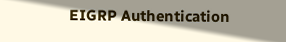EIGRP Authentication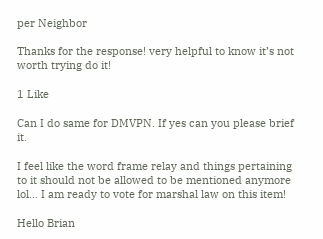per Neighbor

Thanks for the response! very helpful to know it’s not worth trying do it!

1 Like

Can I do same for DMVPN. If yes can you please brief it.

I feel like the word frame relay and things pertaining to it should not be allowed to be mentioned anymore lol… I am ready to vote for marshal law on this item!

Hello Brian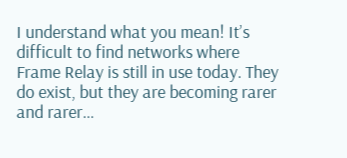I understand what you mean! It’s difficult to find networks where Frame Relay is still in use today. They do exist, but they are becoming rarer and rarer…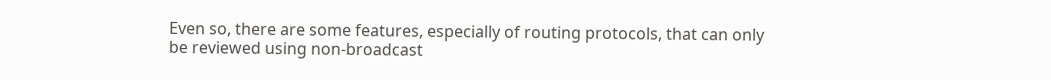Even so, there are some features, especially of routing protocols, that can only be reviewed using non-broadcast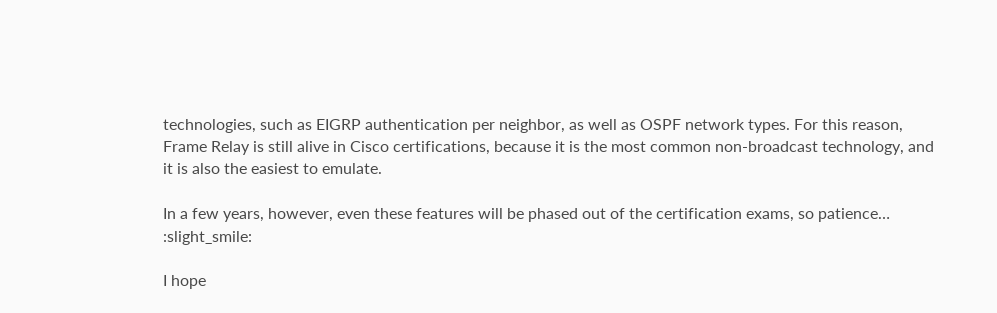technologies, such as EIGRP authentication per neighbor, as well as OSPF network types. For this reason, Frame Relay is still alive in Cisco certifications, because it is the most common non-broadcast technology, and it is also the easiest to emulate.

In a few years, however, even these features will be phased out of the certification exams, so patience… :slight_smile:

I hope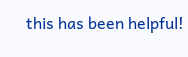this has been helpful!